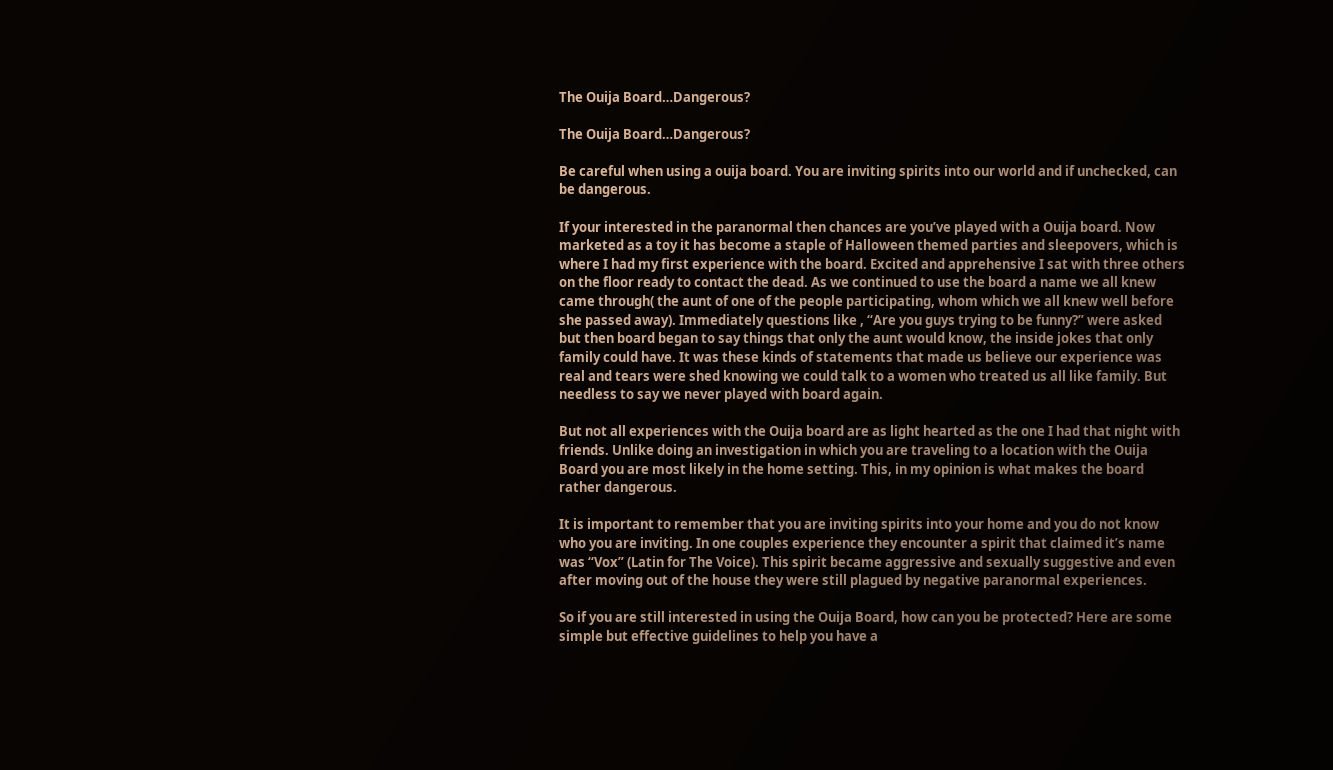The Ouija Board…Dangerous?

The Ouija Board…Dangerous?

Be careful when using a ouija board. You are inviting spirits into our world and if unchecked, can be dangerous.

If your interested in the paranormal then chances are you’ve played with a Ouija board. Now marketed as a toy it has become a staple of Halloween themed parties and sleepovers, which is where I had my first experience with the board. Excited and apprehensive I sat with three others on the floor ready to contact the dead. As we continued to use the board a name we all knew came through( the aunt of one of the people participating, whom which we all knew well before she passed away). Immediately questions like , “Are you guys trying to be funny?” were asked but then board began to say things that only the aunt would know, the inside jokes that only family could have. It was these kinds of statements that made us believe our experience was real and tears were shed knowing we could talk to a women who treated us all like family. But needless to say we never played with board again.

But not all experiences with the Ouija board are as light hearted as the one I had that night with friends. Unlike doing an investigation in which you are traveling to a location with the Ouija Board you are most likely in the home setting. This, in my opinion is what makes the board rather dangerous.

It is important to remember that you are inviting spirits into your home and you do not know who you are inviting. In one couples experience they encounter a spirit that claimed it’s name was “Vox” (Latin for The Voice). This spirit became aggressive and sexually suggestive and even after moving out of the house they were still plagued by negative paranormal experiences.

So if you are still interested in using the Ouija Board, how can you be protected? Here are some simple but effective guidelines to help you have a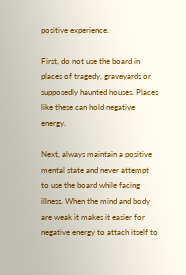positive experience.

First, do not use the board in places of tragedy, graveyards or supposedly haunted houses. Places like these can hold negative energy.

Next, always maintain a positive mental state and never attempt to use the board while facing illness. When the mind and body are weak it makes it easier for negative energy to attach itself to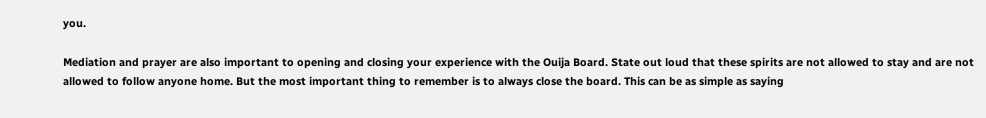you.

Mediation and prayer are also important to opening and closing your experience with the Ouija Board. State out loud that these spirits are not allowed to stay and are not allowed to follow anyone home. But the most important thing to remember is to always close the board. This can be as simple as saying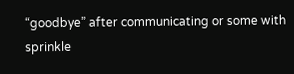“goodbye” after communicating or some with sprinkle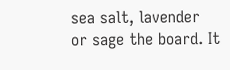sea salt, lavender or sage the board. It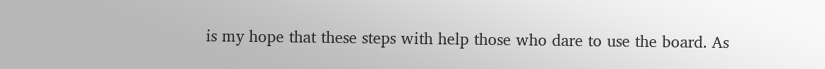is my hope that these steps with help those who dare to use the board. As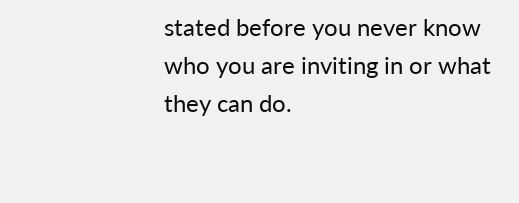stated before you never know who you are inviting in or what they can do.